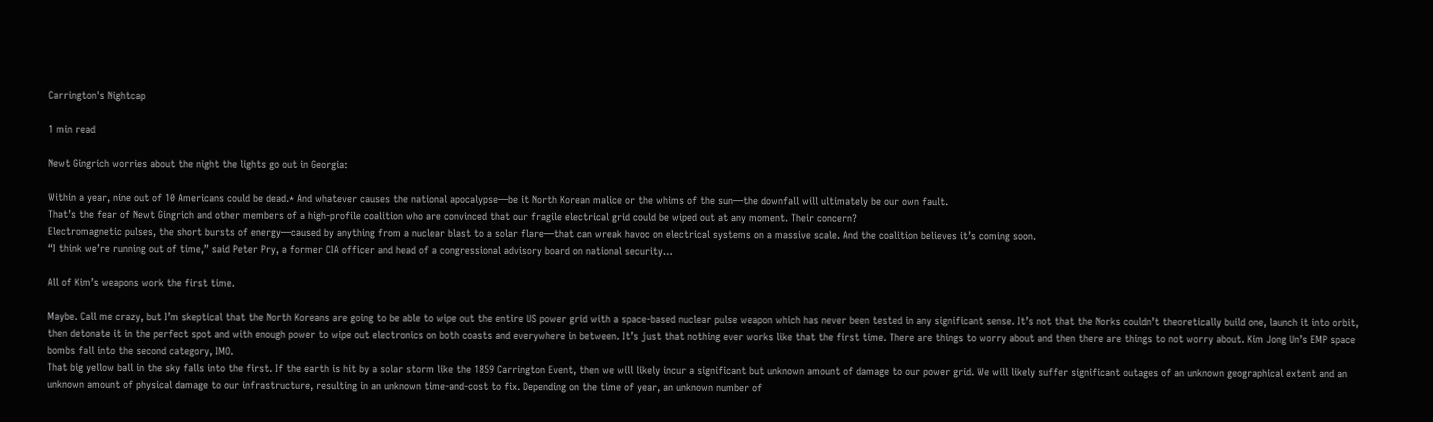Carrington's Nightcap

1 min read

Newt Gingrich worries about the night the lights go out in Georgia:

Within a year, nine out of 10 Americans could be dead.* And whatever causes the national apocalypse—be it North Korean malice or the whims of the sun—the downfall will ultimately be our own fault.
That’s the fear of Newt Gingrich and other members of a high-profile coalition who are convinced that our fragile electrical grid could be wiped out at any moment. Their concern?
Electromagnetic pulses, the short bursts of energy—caused by anything from a nuclear blast to a solar flare—that can wreak havoc on electrical systems on a massive scale. And the coalition believes it’s coming soon.
“I think we’re running out of time,” said Peter Pry, a former CIA officer and head of a congressional advisory board on national security…

All of Kim’s weapons work the first time.

Maybe. Call me crazy, but I’m skeptical that the North Koreans are going to be able to wipe out the entire US power grid with a space-based nuclear pulse weapon which has never been tested in any significant sense. It’s not that the Norks couldn’t theoretically build one, launch it into orbit, then detonate it in the perfect spot and with enough power to wipe out electronics on both coasts and everywhere in between. It’s just that nothing ever works like that the first time. There are things to worry about and then there are things to not worry about. Kim Jong Un’s EMP space bombs fall into the second category, IMO.
That big yellow ball in the sky falls into the first. If the earth is hit by a solar storm like the 1859 Carrington Event, then we will likely incur a significant but unknown amount of damage to our power grid. We will likely suffer significant outages of an unknown geographical extent and an unknown amount of physical damage to our infrastructure, resulting in an unknown time-and-cost to fix. Depending on the time of year, an unknown number of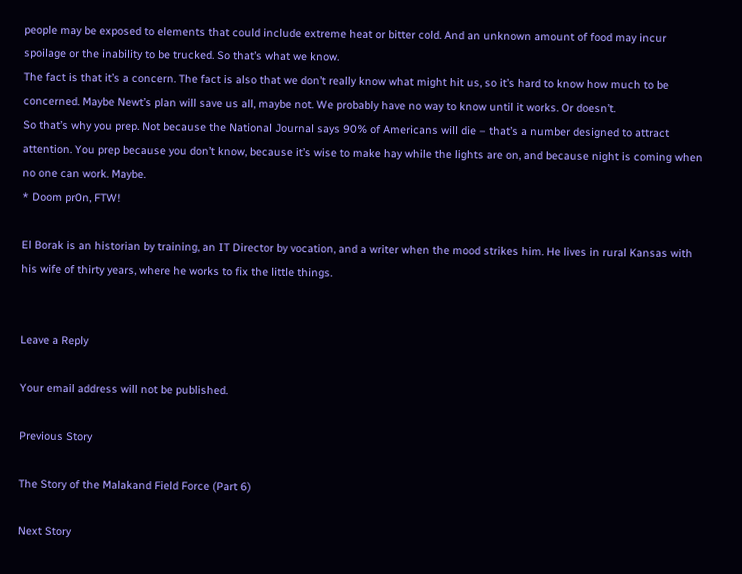people may be exposed to elements that could include extreme heat or bitter cold. And an unknown amount of food may incur spoilage or the inability to be trucked. So that’s what we know.
The fact is that it’s a concern. The fact is also that we don’t really know what might hit us, so it’s hard to know how much to be concerned. Maybe Newt’s plan will save us all, maybe not. We probably have no way to know until it works. Or doesn’t.
So that’s why you prep. Not because the National Journal says 90% of Americans will die – that’s a number designed to attract attention. You prep because you don’t know, because it’s wise to make hay while the lights are on, and because night is coming when no one can work. Maybe.
* Doom pr0n, FTW!

El Borak is an historian by training, an IT Director by vocation, and a writer when the mood strikes him. He lives in rural Kansas with his wife of thirty years, where he works to fix the little things.


Leave a Reply

Your email address will not be published.

Previous Story

The Story of the Malakand Field Force (Part 6)

Next Story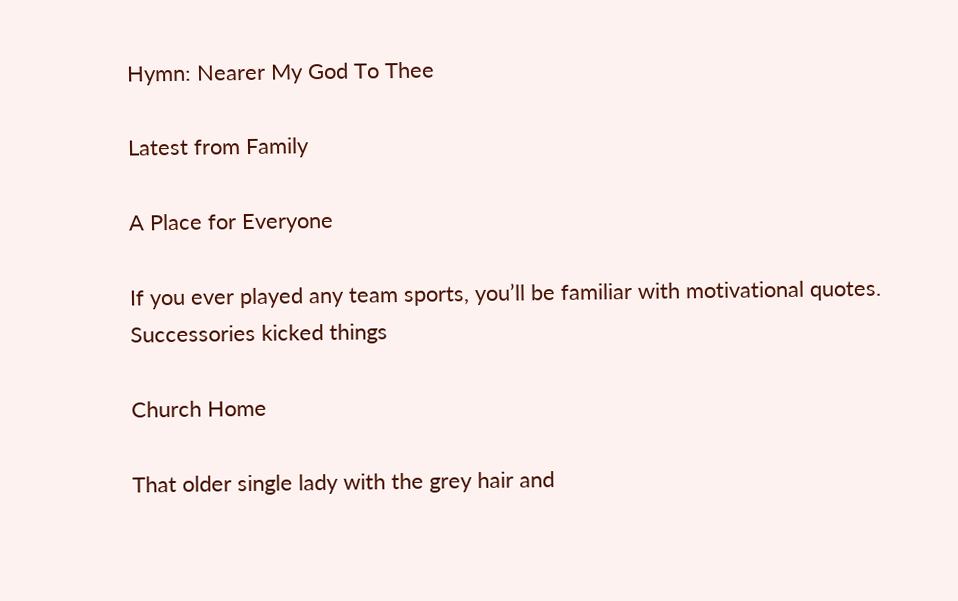Hymn: Nearer My God To Thee

Latest from Family

A Place for Everyone

If you ever played any team sports, you’ll be familiar with motivational quotes. Successories kicked things

Church Home

That older single lady with the grey hair and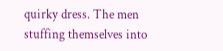quirky dress. The men stuffing themselves into